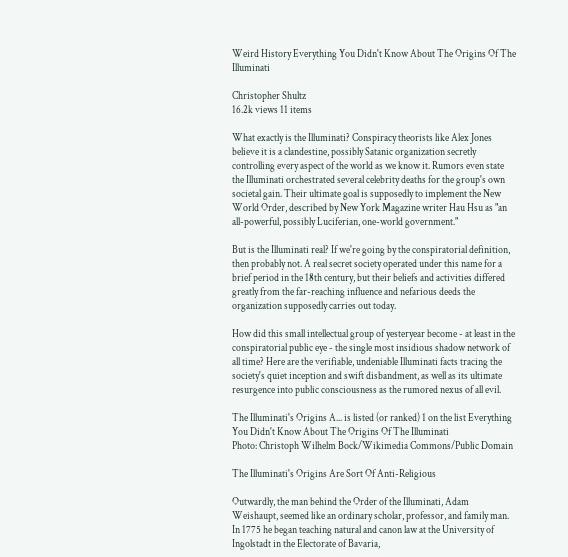Weird History Everything You Didn't Know About The Origins Of The Illuminati

Christopher Shultz
16.2k views 11 items

What exactly is the Illuminati? Conspiracy theorists like Alex Jones believe it is a clandestine, possibly Satanic organization secretly controlling every aspect of the world as we know it. Rumors even state the Illuminati orchestrated several celebrity deaths for the group's own societal gain. Their ultimate goal is supposedly to implement the New World Order, described by New York Magazine writer Hau Hsu as "an all-powerful, possibly Luciferian, one-world government."

But is the Illuminati real? If we're going by the conspiratorial definition, then probably not. A real secret society operated under this name for a brief period in the 18th century, but their beliefs and activities differed greatly from the far-reaching influence and nefarious deeds the organization supposedly carries out today.

How did this small intellectual group of yesteryear become - at least in the conspiratorial public eye - the single most insidious shadow network of all time? Here are the verifiable, undeniable Illuminati facts tracing the society's quiet inception and swift disbandment, as well as its ultimate resurgence into public consciousness as the rumored nexus of all evil.

The Illuminati's Origins A... is listed (or ranked) 1 on the list Everything You Didn't Know About The Origins Of The Illuminati
Photo: Christoph Wilhelm Bock/Wikimedia Commons/Public Domain

The Illuminati's Origins Are Sort Of Anti-Religious

Outwardly, the man behind the Order of the Illuminati, Adam Weishaupt, seemed like an ordinary scholar, professor, and family man. In 1775 he began teaching natural and canon law at the University of Ingolstadt in the Electorate of Bavaria,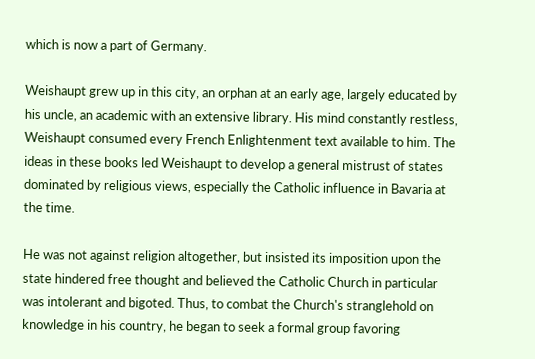which is now a part of Germany.

Weishaupt grew up in this city, an orphan at an early age, largely educated by his uncle, an academic with an extensive library. His mind constantly restless, Weishaupt consumed every French Enlightenment text available to him. The ideas in these books led Weishaupt to develop a general mistrust of states dominated by religious views, especially the Catholic influence in Bavaria at the time.

He was not against religion altogether, but insisted its imposition upon the state hindered free thought and believed the Catholic Church in particular was intolerant and bigoted. Thus, to combat the Church's stranglehold on knowledge in his country, he began to seek a formal group favoring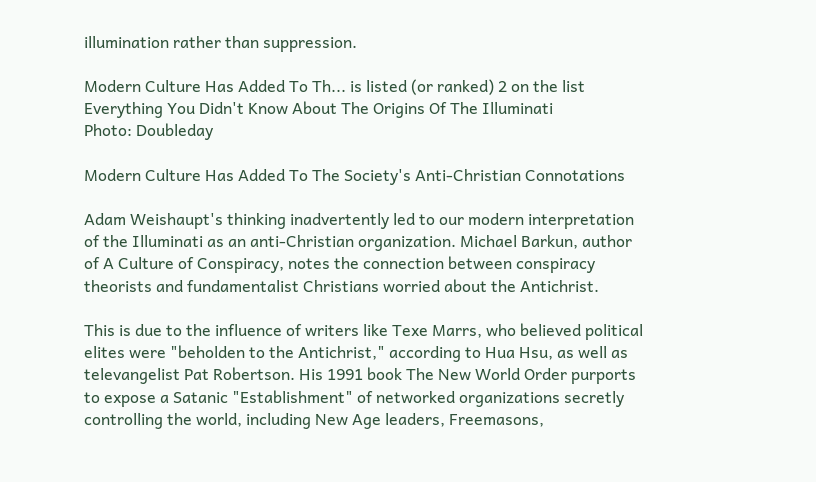illumination rather than suppression.

Modern Culture Has Added To Th... is listed (or ranked) 2 on the list Everything You Didn't Know About The Origins Of The Illuminati
Photo: Doubleday

Modern Culture Has Added To The Society's Anti-Christian Connotations

Adam Weishaupt's thinking inadvertently led to our modern interpretation of the Illuminati as an anti-Christian organization. Michael Barkun, author of A Culture of Conspiracy, notes the connection between conspiracy theorists and fundamentalist Christians worried about the Antichrist.

This is due to the influence of writers like Texe Marrs, who believed political elites were "beholden to the Antichrist," according to Hua Hsu, as well as televangelist Pat Robertson. His 1991 book The New World Order purports to expose a Satanic "Establishment" of networked organizations secretly controlling the world, including New Age leaders, Freemasons,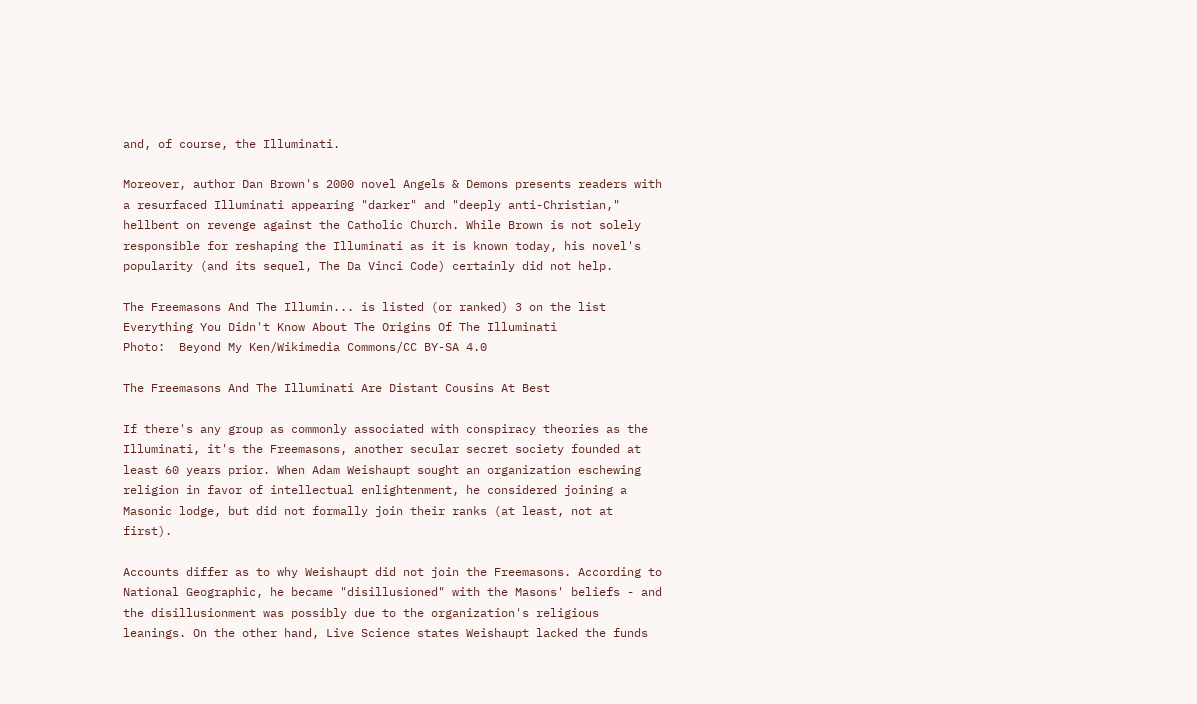and, of course, the Illuminati.

Moreover, author Dan Brown's 2000 novel Angels & Demons presents readers with a resurfaced Illuminati appearing "darker" and "deeply anti-Christian," hellbent on revenge against the Catholic Church. While Brown is not solely responsible for reshaping the Illuminati as it is known today, his novel's popularity (and its sequel, The Da Vinci Code) certainly did not help.

The Freemasons And The Illumin... is listed (or ranked) 3 on the list Everything You Didn't Know About The Origins Of The Illuminati
Photo:  Beyond My Ken/Wikimedia Commons/CC BY-SA 4.0

The Freemasons And The Illuminati Are Distant Cousins At Best

If there's any group as commonly associated with conspiracy theories as the Illuminati, it's the Freemasons, another secular secret society founded at least 60 years prior. When Adam Weishaupt sought an organization eschewing religion in favor of intellectual enlightenment, he considered joining a Masonic lodge, but did not formally join their ranks (at least, not at first).

Accounts differ as to why Weishaupt did not join the Freemasons. According to National Geographic, he became "disillusioned" with the Masons' beliefs - and the disillusionment was possibly due to the organization's religious leanings. On the other hand, Live Science states Weishaupt lacked the funds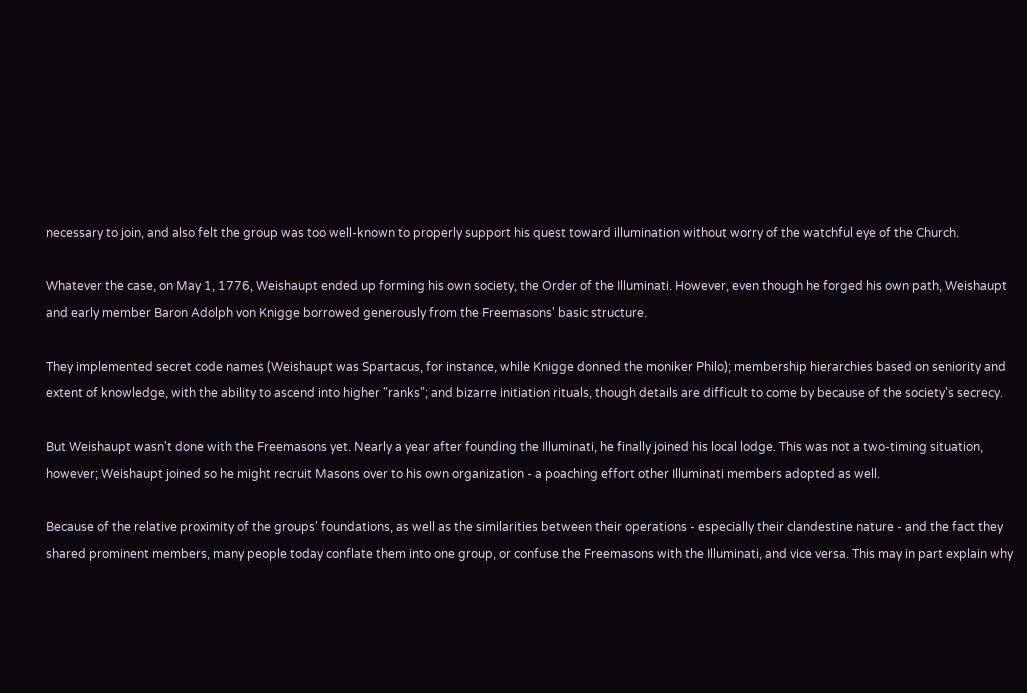necessary to join, and also felt the group was too well-known to properly support his quest toward illumination without worry of the watchful eye of the Church.

Whatever the case, on May 1, 1776, Weishaupt ended up forming his own society, the Order of the Illuminati. However, even though he forged his own path, Weishaupt and early member Baron Adolph von Knigge borrowed generously from the Freemasons' basic structure.

They implemented secret code names (Weishaupt was Spartacus, for instance, while Knigge donned the moniker Philo); membership hierarchies based on seniority and extent of knowledge, with the ability to ascend into higher "ranks"; and bizarre initiation rituals, though details are difficult to come by because of the society's secrecy.

But Weishaupt wasn't done with the Freemasons yet. Nearly a year after founding the Illuminati, he finally joined his local lodge. This was not a two-timing situation, however; Weishaupt joined so he might recruit Masons over to his own organization - a poaching effort other Illuminati members adopted as well.

Because of the relative proximity of the groups' foundations, as well as the similarities between their operations - especially their clandestine nature - and the fact they shared prominent members, many people today conflate them into one group, or confuse the Freemasons with the Illuminati, and vice versa. This may in part explain why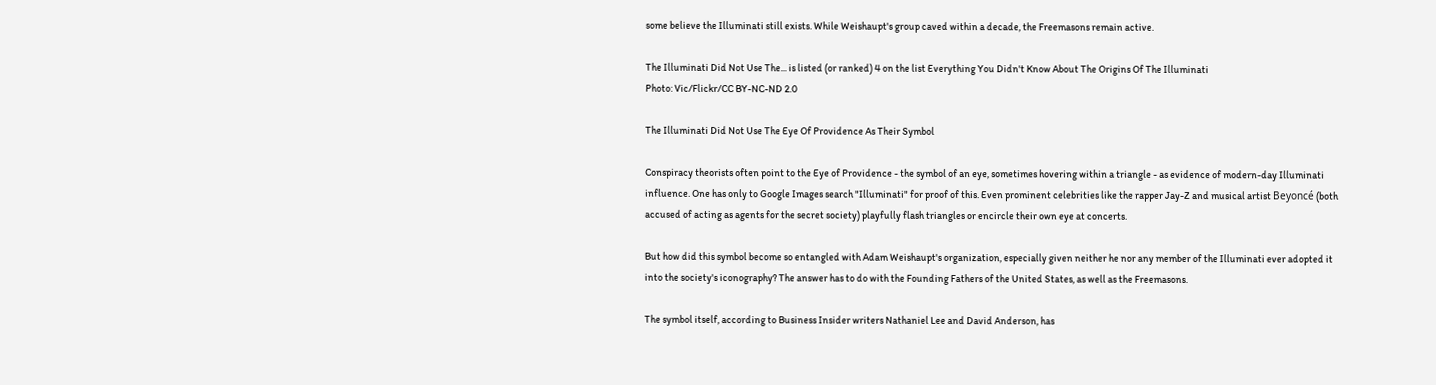some believe the Illuminati still exists. While Weishaupt's group caved within a decade, the Freemasons remain active.

The Illuminati Did Not Use The... is listed (or ranked) 4 on the list Everything You Didn't Know About The Origins Of The Illuminati
Photo: Vic/Flickr/CC BY-NC-ND 2.0

The Illuminati Did Not Use The Eye Of Providence As Their Symbol

Conspiracy theorists often point to the Eye of Providence - the symbol of an eye, sometimes hovering within a triangle - as evidence of modern-day Illuminati influence. One has only to Google Images search "Illuminati" for proof of this. Even prominent celebrities like the rapper Jay-Z and musical artist Beyoncé (both accused of acting as agents for the secret society) playfully flash triangles or encircle their own eye at concerts.

But how did this symbol become so entangled with Adam Weishaupt's organization, especially given neither he nor any member of the Illuminati ever adopted it into the society's iconography? The answer has to do with the Founding Fathers of the United States, as well as the Freemasons.

The symbol itself, according to Business Insider writers Nathaniel Lee and David Anderson, has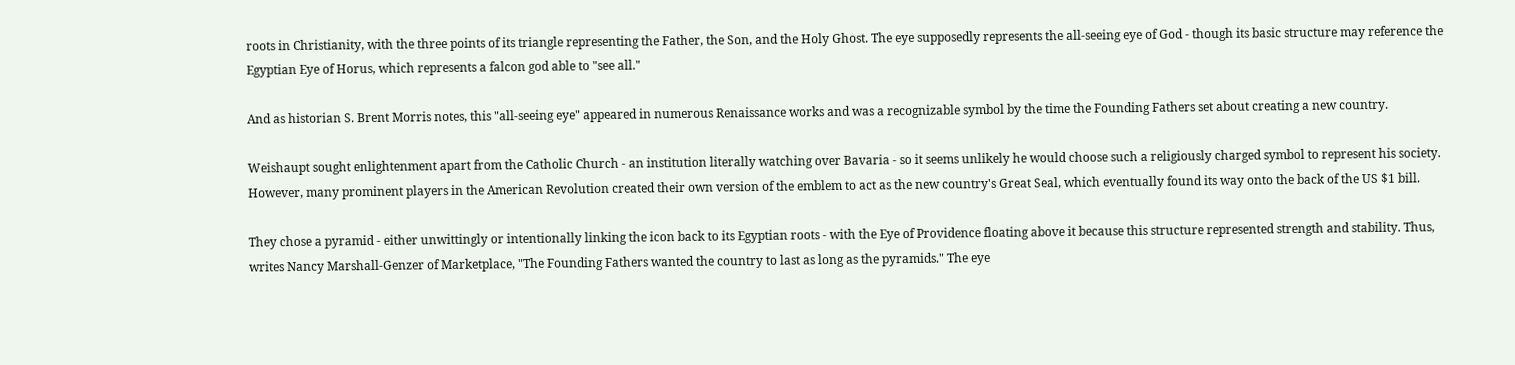roots in Christianity, with the three points of its triangle representing the Father, the Son, and the Holy Ghost. The eye supposedly represents the all-seeing eye of God - though its basic structure may reference the Egyptian Eye of Horus, which represents a falcon god able to "see all."

And as historian S. Brent Morris notes, this "all-seeing eye" appeared in numerous Renaissance works and was a recognizable symbol by the time the Founding Fathers set about creating a new country.

Weishaupt sought enlightenment apart from the Catholic Church - an institution literally watching over Bavaria - so it seems unlikely he would choose such a religiously charged symbol to represent his society. However, many prominent players in the American Revolution created their own version of the emblem to act as the new country's Great Seal, which eventually found its way onto the back of the US $1 bill.

They chose a pyramid - either unwittingly or intentionally linking the icon back to its Egyptian roots - with the Eye of Providence floating above it because this structure represented strength and stability. Thus, writes Nancy Marshall-Genzer of Marketplace, "The Founding Fathers wanted the country to last as long as the pyramids." The eye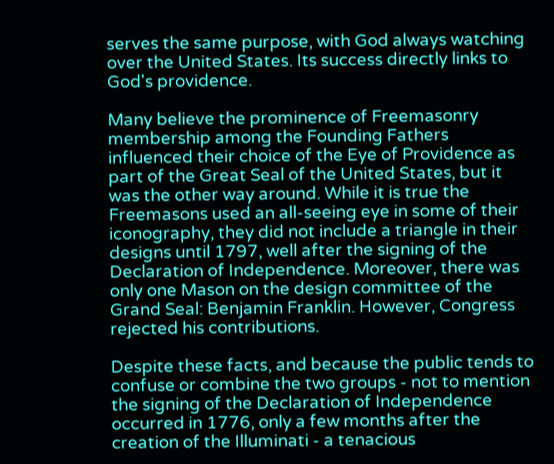serves the same purpose, with God always watching over the United States. Its success directly links to God's providence.

Many believe the prominence of Freemasonry membership among the Founding Fathers influenced their choice of the Eye of Providence as part of the Great Seal of the United States, but it was the other way around. While it is true the Freemasons used an all-seeing eye in some of their iconography, they did not include a triangle in their designs until 1797, well after the signing of the Declaration of Independence. Moreover, there was only one Mason on the design committee of the Grand Seal: Benjamin Franklin. However, Congress rejected his contributions.

Despite these facts, and because the public tends to confuse or combine the two groups - not to mention the signing of the Declaration of Independence occurred in 1776, only a few months after the creation of the Illuminati - a tenacious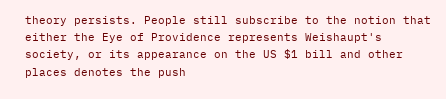theory persists. People still subscribe to the notion that either the Eye of Providence represents Weishaupt's society, or its appearance on the US $1 bill and other places denotes the push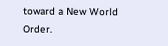toward a New World Order.